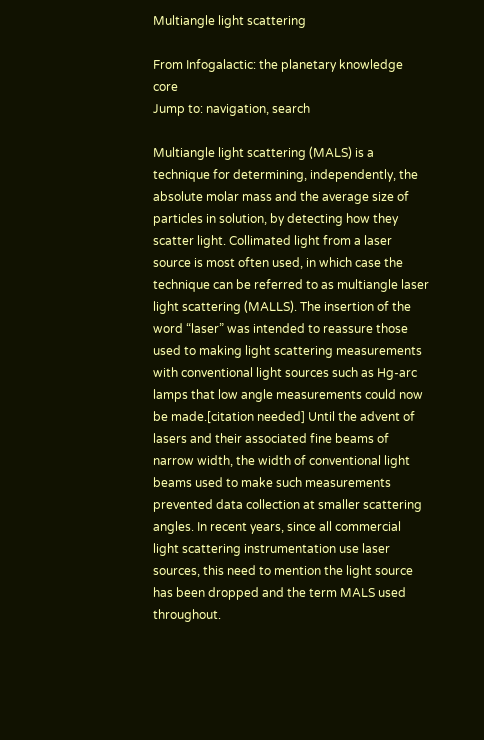Multiangle light scattering

From Infogalactic: the planetary knowledge core
Jump to: navigation, search

Multiangle light scattering (MALS) is a technique for determining, independently, the absolute molar mass and the average size of particles in solution, by detecting how they scatter light. Collimated light from a laser source is most often used, in which case the technique can be referred to as multiangle laser light scattering (MALLS). The insertion of the word “laser” was intended to reassure those used to making light scattering measurements with conventional light sources such as Hg-arc lamps that low angle measurements could now be made.[citation needed] Until the advent of lasers and their associated fine beams of narrow width, the width of conventional light beams used to make such measurements prevented data collection at smaller scattering angles. In recent years, since all commercial light scattering instrumentation use laser sources, this need to mention the light source has been dropped and the term MALS used throughout.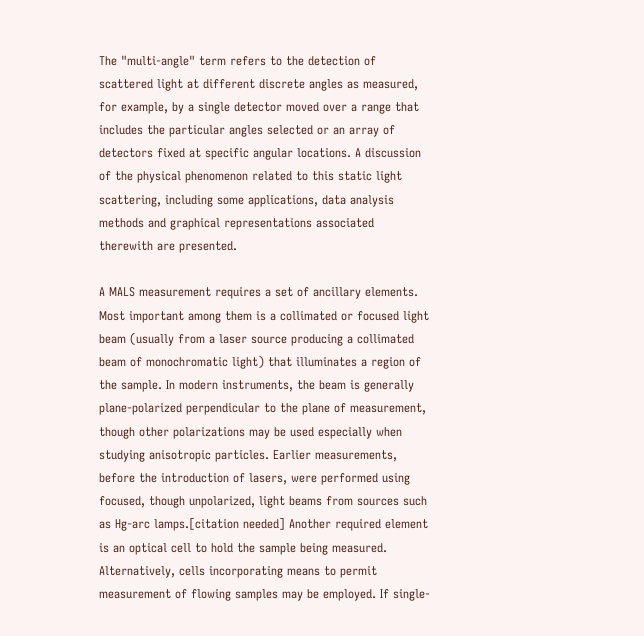The "multi-angle" term refers to the detection of scattered light at different discrete angles as measured, for example, by a single detector moved over a range that includes the particular angles selected or an array of detectors fixed at specific angular locations. A discussion of the physical phenomenon related to this static light scattering, including some applications, data analysis methods and graphical representations associated therewith are presented.

A MALS measurement requires a set of ancillary elements. Most important among them is a collimated or focused light beam (usually from a laser source producing a collimated beam of monochromatic light) that illuminates a region of the sample. In modern instruments, the beam is generally plane-polarized perpendicular to the plane of measurement, though other polarizations may be used especially when studying anisotropic particles. Earlier measurements, before the introduction of lasers, were performed using focused, though unpolarized, light beams from sources such as Hg-arc lamps.[citation needed] Another required element is an optical cell to hold the sample being measured. Alternatively, cells incorporating means to permit measurement of flowing samples may be employed. If single-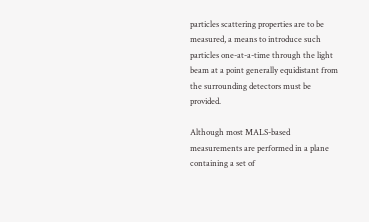particles scattering properties are to be measured, a means to introduce such particles one-at-a-time through the light beam at a point generally equidistant from the surrounding detectors must be provided.

Although most MALS-based measurements are performed in a plane containing a set of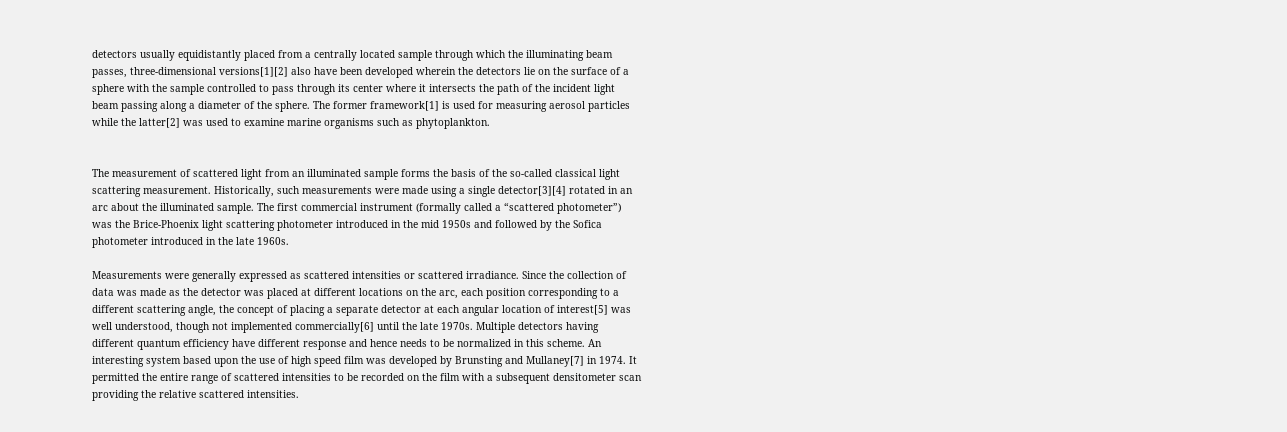detectors usually equidistantly placed from a centrally located sample through which the illuminating beam passes, three-dimensional versions[1][2] also have been developed wherein the detectors lie on the surface of a sphere with the sample controlled to pass through its center where it intersects the path of the incident light beam passing along a diameter of the sphere. The former framework[1] is used for measuring aerosol particles while the latter[2] was used to examine marine organisms such as phytoplankton.


The measurement of scattered light from an illuminated sample forms the basis of the so-called classical light scattering measurement. Historically, such measurements were made using a single detector[3][4] rotated in an arc about the illuminated sample. The first commercial instrument (formally called a “scattered photometer”) was the Brice-Phoenix light scattering photometer introduced in the mid 1950s and followed by the Sofica photometer introduced in the late 1960s.

Measurements were generally expressed as scattered intensities or scattered irradiance. Since the collection of data was made as the detector was placed at different locations on the arc, each position corresponding to a different scattering angle, the concept of placing a separate detector at each angular location of interest[5] was well understood, though not implemented commercially[6] until the late 1970s. Multiple detectors having different quantum efficiency have different response and hence needs to be normalized in this scheme. An interesting system based upon the use of high speed film was developed by Brunsting and Mullaney[7] in 1974. It permitted the entire range of scattered intensities to be recorded on the film with a subsequent densitometer scan providing the relative scattered intensities.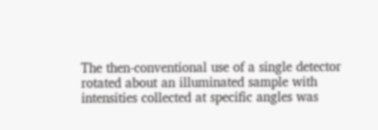The then-conventional use of a single detector rotated about an illuminated sample with intensities collected at specific angles was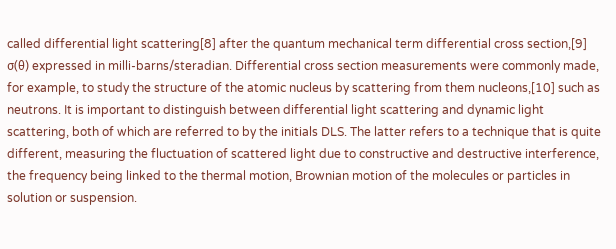called differential light scattering[8] after the quantum mechanical term differential cross section,[9] σ(θ) expressed in milli-barns/steradian. Differential cross section measurements were commonly made, for example, to study the structure of the atomic nucleus by scattering from them nucleons,[10] such as neutrons. It is important to distinguish between differential light scattering and dynamic light scattering, both of which are referred to by the initials DLS. The latter refers to a technique that is quite different, measuring the fluctuation of scattered light due to constructive and destructive interference, the frequency being linked to the thermal motion, Brownian motion of the molecules or particles in solution or suspension.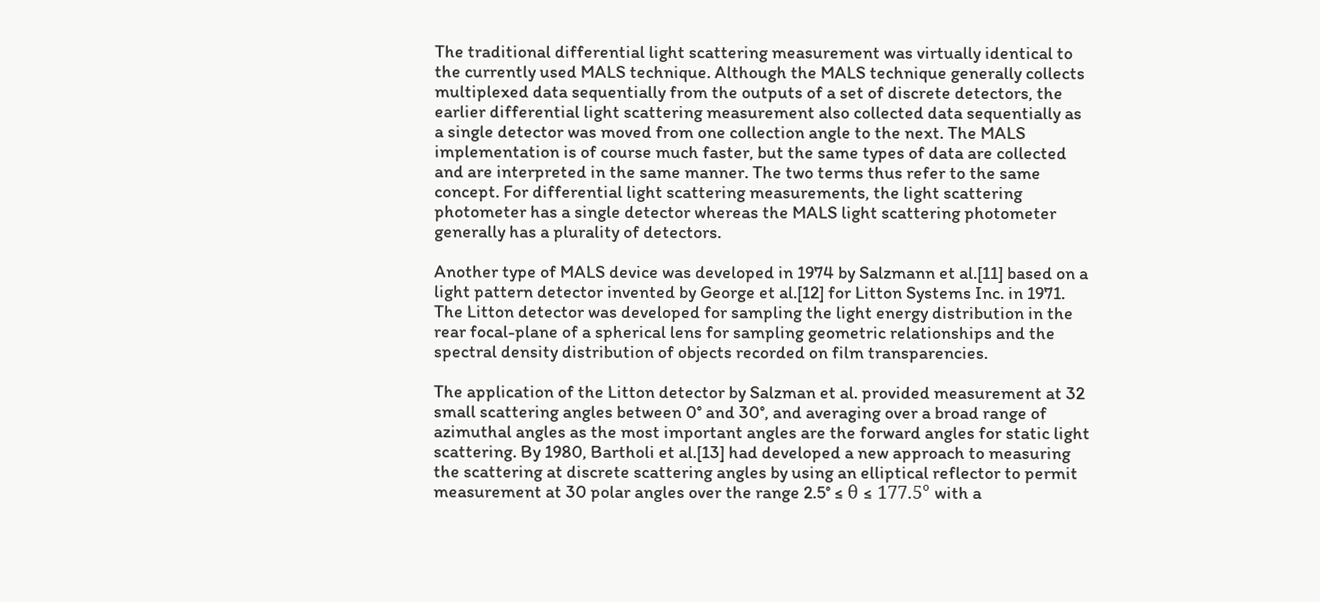The traditional differential light scattering measurement was virtually identical to the currently used MALS technique. Although the MALS technique generally collects multiplexed data sequentially from the outputs of a set of discrete detectors, the earlier differential light scattering measurement also collected data sequentially as a single detector was moved from one collection angle to the next. The MALS implementation is of course much faster, but the same types of data are collected and are interpreted in the same manner. The two terms thus refer to the same concept. For differential light scattering measurements, the light scattering photometer has a single detector whereas the MALS light scattering photometer generally has a plurality of detectors.

Another type of MALS device was developed in 1974 by Salzmann et al.[11] based on a light pattern detector invented by George et al.[12] for Litton Systems Inc. in 1971. The Litton detector was developed for sampling the light energy distribution in the rear focal-plane of a spherical lens for sampling geometric relationships and the spectral density distribution of objects recorded on film transparencies.

The application of the Litton detector by Salzman et al. provided measurement at 32 small scattering angles between 0° and 30°, and averaging over a broad range of azimuthal angles as the most important angles are the forward angles for static light scattering. By 1980, Bartholi et al.[13] had developed a new approach to measuring the scattering at discrete scattering angles by using an elliptical reflector to permit measurement at 30 polar angles over the range 2.5° ≤ θ ≤ 177.5° with a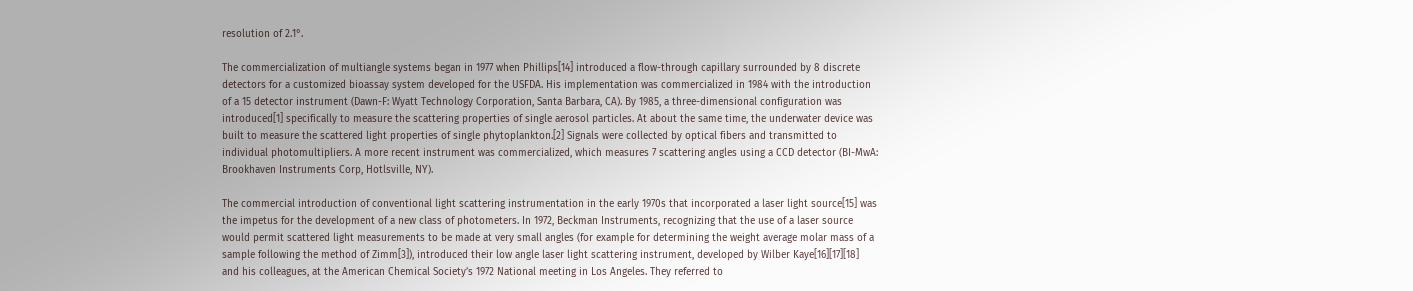resolution of 2.1°.

The commercialization of multiangle systems began in 1977 when Phillips[14] introduced a flow-through capillary surrounded by 8 discrete detectors for a customized bioassay system developed for the USFDA. His implementation was commercialized in 1984 with the introduction of a 15 detector instrument (Dawn-F: Wyatt Technology Corporation, Santa Barbara, CA). By 1985, a three-dimensional configuration was introduced[1] specifically to measure the scattering properties of single aerosol particles. At about the same time, the underwater device was built to measure the scattered light properties of single phytoplankton.[2] Signals were collected by optical fibers and transmitted to individual photomultipliers. A more recent instrument was commercialized, which measures 7 scattering angles using a CCD detector (BI-MwA: Brookhaven Instruments Corp, Hotlsville, NY).

The commercial introduction of conventional light scattering instrumentation in the early 1970s that incorporated a laser light source[15] was the impetus for the development of a new class of photometers. In 1972, Beckman Instruments, recognizing that the use of a laser source would permit scattered light measurements to be made at very small angles (for example for determining the weight average molar mass of a sample following the method of Zimm[3]), introduced their low angle laser light scattering instrument, developed by Wilber Kaye[16][17][18] and his colleagues, at the American Chemical Society’s 1972 National meeting in Los Angeles. They referred to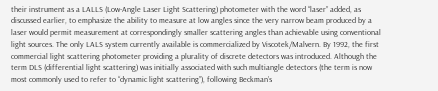their instrument as a LALLS (Low-Angle Laser Light Scattering) photometer with the word “laser” added, as discussed earlier, to emphasize the ability to measure at low angles since the very narrow beam produced by a laser would permit measurement at correspondingly smaller scattering angles than achievable using conventional light sources. The only LALS system currently available is commercialized by Viscotek/Malvern. By 1992, the first commercial light scattering photometer providing a plurality of discrete detectors was introduced. Although the term DLS (differential light scattering) was initially associated with such multiangle detectors (the term is now most commonly used to refer to “dynamic light scattering”), following Beckman’s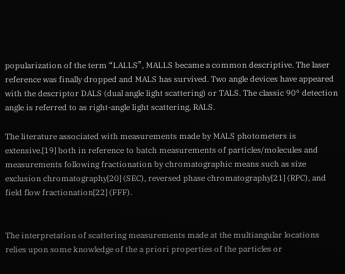popularization of the term “LALLS”, MALLS became a common descriptive. The laser reference was finally dropped and MALS has survived. Two angle devices have appeared with the descriptor DALS (dual angle light scattering) or TALS. The classic 90° detection angle is referred to as right-angle light scattering, RALS.

The literature associated with measurements made by MALS photometers is extensive.[19] both in reference to batch measurements of particles/molecules and measurements following fractionation by chromatographic means such as size exclusion chromatography[20] (SEC), reversed phase chromatography[21] (RPC), and field flow fractionation[22] (FFF).


The interpretation of scattering measurements made at the multiangular locations relies upon some knowledge of the a priori properties of the particles or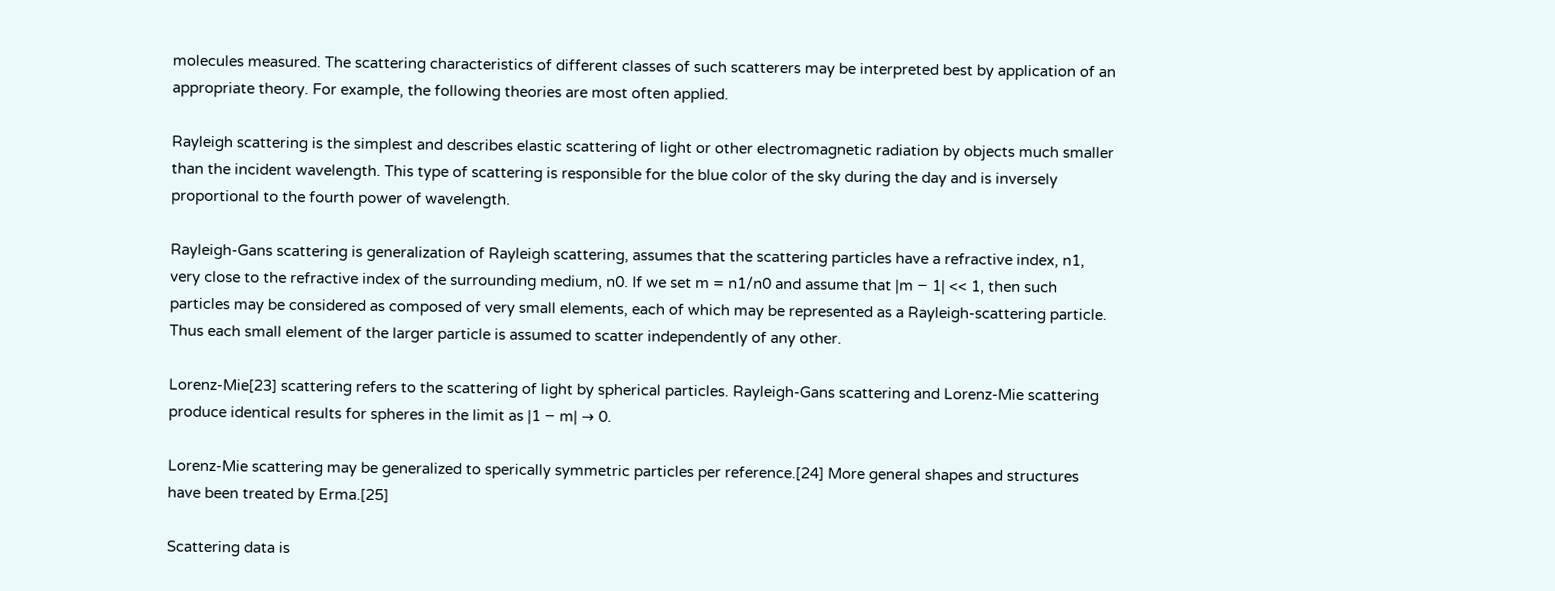molecules measured. The scattering characteristics of different classes of such scatterers may be interpreted best by application of an appropriate theory. For example, the following theories are most often applied.

Rayleigh scattering is the simplest and describes elastic scattering of light or other electromagnetic radiation by objects much smaller than the incident wavelength. This type of scattering is responsible for the blue color of the sky during the day and is inversely proportional to the fourth power of wavelength.

Rayleigh-Gans scattering is generalization of Rayleigh scattering, assumes that the scattering particles have a refractive index, n1, very close to the refractive index of the surrounding medium, n0. If we set m = n1/n0 and assume that |m − 1| << 1, then such particles may be considered as composed of very small elements, each of which may be represented as a Rayleigh-scattering particle. Thus each small element of the larger particle is assumed to scatter independently of any other.

Lorenz-Mie[23] scattering refers to the scattering of light by spherical particles. Rayleigh-Gans scattering and Lorenz-Mie scattering produce identical results for spheres in the limit as |1 − m| → 0.

Lorenz-Mie scattering may be generalized to sperically symmetric particles per reference.[24] More general shapes and structures have been treated by Erma.[25]

Scattering data is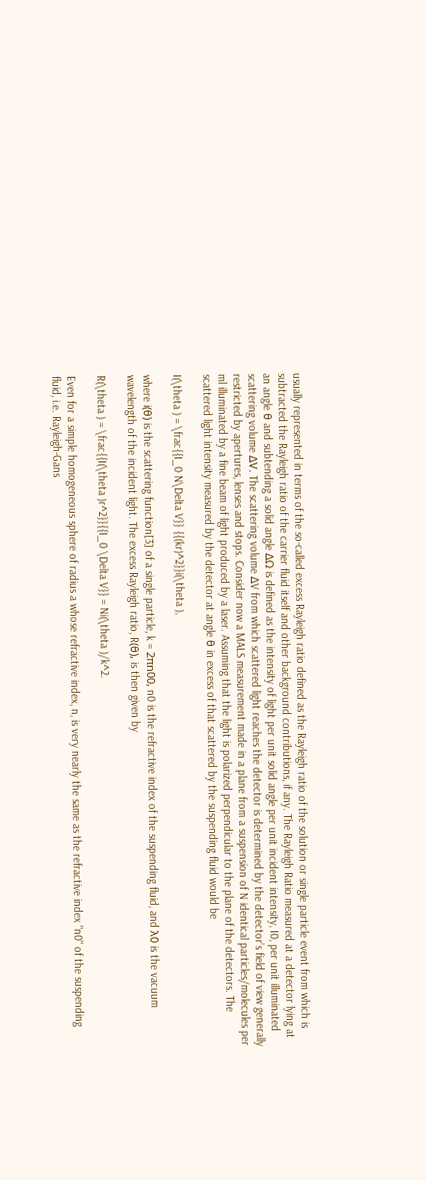usually represented in terms of the so-called excess Rayleigh ratio defined as the Rayleigh ratio of the solution or single particle event from which is subtracted the Rayleigh ratio of the carrier fluid itself and other background contributions, if any. The Rayleigh Ratio measured at a detector lying at an angle θ and subtending a solid angle ΔΩ is defined as the intensity of light per unit solid angle per unit incident intensity, I0, per unit illuminated scattering volume ΔV. The scattering volume ΔV from which scattered light reaches the detector is determined by the detector’s field of view generally restricted by apertures, lenses and stops. Consider now a MALS measurement made in a plane from a suspension of N identical particles/molecules per ml illuminated by a fine beam of light produced by a laser. Assuming that the light is polarized perpendicular to the plane of the detectors. The scattered light intensity measured by the detector at angle θ in excess of that scattered by the suspending fluid would be

I(\theta ) = \frac{{I_0 N\Delta V}} {{(kr)^2}}i(\theta ),

where i(θ) is the scattering function[3] of a single particle, k = 2πn00, n0 is the refractive index of the suspending fluid, and λ0 is the vacuum wavelength of the incident light. The excess Rayleigh ratio, R(θ), is then given by

R(\theta ) = \frac{{I(\theta )r^2}}{{I_0 \Delta V}} = Ni(\theta )/k^2.

Even for a simple homogeneous sphere of radius a whose refractive index, n, is very nearly the same as the refractive index "n0" of the suspending fluid, i.e. Rayleigh-Gans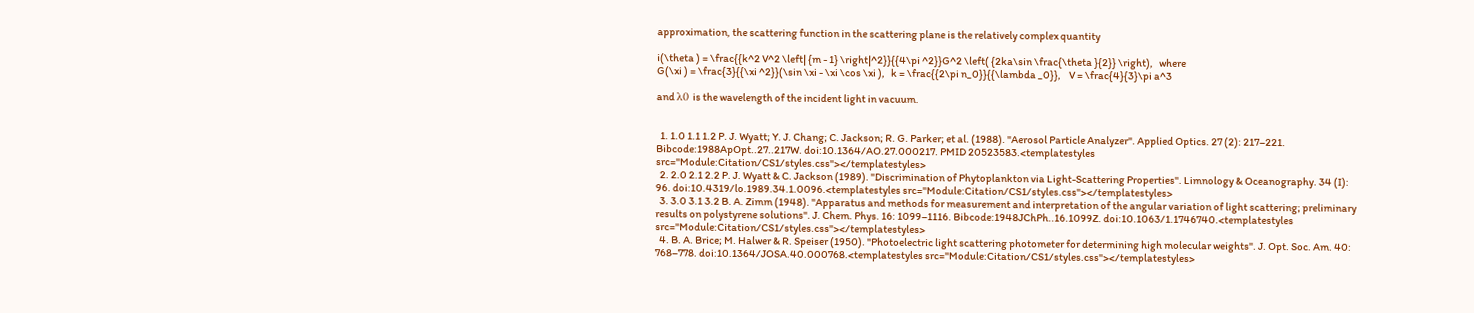approximation, the scattering function in the scattering plane is the relatively complex quantity

i(\theta ) = \frac{{k^2 V^2 \left| {m - 1} \right|^2}}{{4\pi ^2}}G^2 \left( {2ka\sin \frac{\theta }{2}} \right),   where
G(\xi ) = \frac{3}{{\xi ^2}}(\sin \xi - \xi \cos \xi ),   k = \frac{{2\pi n_0}}{{\lambda _0}},    V = \frac{4}{3}\pi a^3

and λ0 is the wavelength of the incident light in vacuum.


  1. 1.0 1.1 1.2 P. J. Wyatt; Y. J. Chang; C. Jackson; R. G. Parker; et al. (1988). "Aerosol Particle Analyzer". Applied Optics. 27 (2): 217–221. Bibcode:1988ApOpt..27..217W. doi:10.1364/AO.27.000217. PMID 20523583.<templatestyles src="Module:Citation/CS1/styles.css"></templatestyles>
  2. 2.0 2.1 2.2 P. J. Wyatt & C. Jackson (1989). "Discrimination of Phytoplankton via Light-Scattering Properties". Limnology & Oceanography. 34 (I): 96. doi:10.4319/lo.1989.34.1.0096.<templatestyles src="Module:Citation/CS1/styles.css"></templatestyles>
  3. 3.0 3.1 3.2 B. A. Zimm (1948). "Apparatus and methods for measurement and interpretation of the angular variation of light scattering; preliminary results on polystyrene solutions". J. Chem. Phys. 16: 1099–1116. Bibcode:1948JChPh..16.1099Z. doi:10.1063/1.1746740.<templatestyles src="Module:Citation/CS1/styles.css"></templatestyles>
  4. B. A. Brice; M. Halwer & R. Speiser (1950). "Photoelectric light scattering photometer for determining high molecular weights". J. Opt. Soc. Am. 40: 768–778. doi:10.1364/JOSA.40.000768.<templatestyles src="Module:Citation/CS1/styles.css"></templatestyles>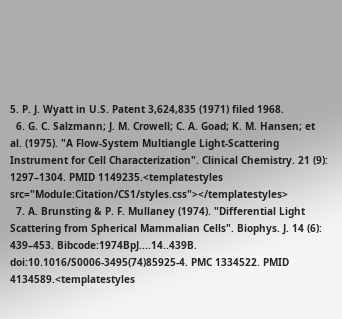5. P. J. Wyatt in U.S. Patent 3,624,835 (1971) filed 1968.
  6. G. C. Salzmann; J. M. Crowell; C. A. Goad; K. M. Hansen; et al. (1975). "A Flow-System Multiangle Light-Scattering Instrument for Cell Characterization". Clinical Chemistry. 21 (9): 1297–1304. PMID 1149235.<templatestyles src="Module:Citation/CS1/styles.css"></templatestyles>
  7. A. Brunsting & P. F. Mullaney (1974). "Differential Light Scattering from Spherical Mammalian Cells". Biophys. J. 14 (6): 439–453. Bibcode:1974BpJ....14..439B. doi:10.1016/S0006-3495(74)85925-4. PMC 1334522. PMID 4134589.<templatestyles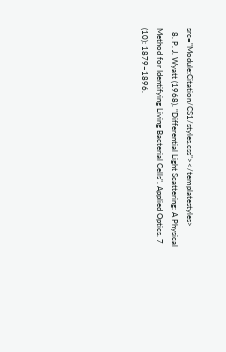src="Module:Citation/CS1/styles.css"></templatestyles>
  8. P. J. Wyatt (1968). "Differential Light Scattering: A Physical Method for Identifying Living Bacterial Cells". Applied Optics. 7 (10): 1879–1896.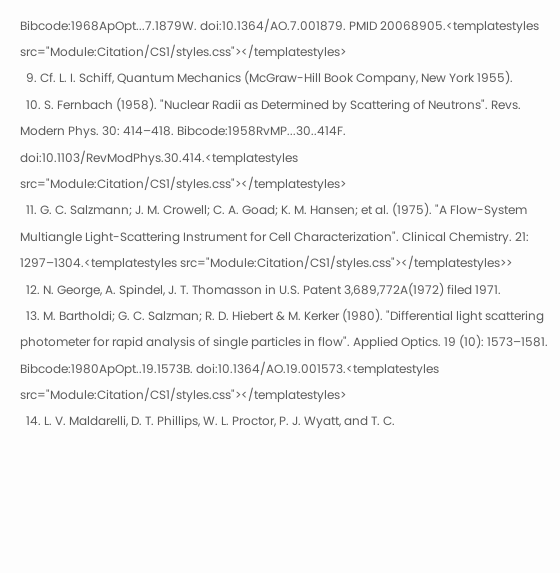Bibcode:1968ApOpt...7.1879W. doi:10.1364/AO.7.001879. PMID 20068905.<templatestyles src="Module:Citation/CS1/styles.css"></templatestyles>
  9. Cf. L. I. Schiff, Quantum Mechanics (McGraw-Hill Book Company, New York 1955).
  10. S. Fernbach (1958). "Nuclear Radii as Determined by Scattering of Neutrons". Revs. Modern Phys. 30: 414–418. Bibcode:1958RvMP...30..414F. doi:10.1103/RevModPhys.30.414.<templatestyles src="Module:Citation/CS1/styles.css"></templatestyles>
  11. G. C. Salzmann; J. M. Crowell; C. A. Goad; K. M. Hansen; et al. (1975). "A Flow-System Multiangle Light-Scattering Instrument for Cell Characterization". Clinical Chemistry. 21: 1297–1304.<templatestyles src="Module:Citation/CS1/styles.css"></templatestyles>>
  12. N. George, A. Spindel, J. T. Thomasson in U.S. Patent 3,689,772A(1972) filed 1971.
  13. M. Bartholdi; G. C. Salzman; R. D. Hiebert & M. Kerker (1980). "Differential light scattering photometer for rapid analysis of single particles in flow". Applied Optics. 19 (10): 1573–1581. Bibcode:1980ApOpt..19.1573B. doi:10.1364/AO.19.001573.<templatestyles src="Module:Citation/CS1/styles.css"></templatestyles>
  14. L. V. Maldarelli, D. T. Phillips, W. L. Proctor, P. J. Wyatt, and T. C.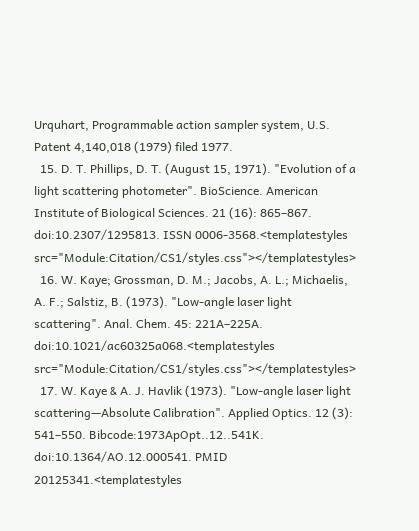Urquhart, Programmable action sampler system, U.S. Patent 4,140,018 (1979) filed 1977.
  15. D. T. Phillips, D. T. (August 15, 1971). "Evolution of a light scattering photometer". BioScience. American Institute of Biological Sciences. 21 (16): 865–867. doi:10.2307/1295813. ISSN 0006-3568.<templatestyles src="Module:Citation/CS1/styles.css"></templatestyles>
  16. W. Kaye; Grossman, D. M.; Jacobs, A. L.; Michaelis, A. F.; Salstiz, B. (1973). "Low-angle laser light scattering". Anal. Chem. 45: 221A–225A. doi:10.1021/ac60325a068.<templatestyles src="Module:Citation/CS1/styles.css"></templatestyles>
  17. W. Kaye & A. J. Havlik (1973). "Low-angle laser light scattering—Absolute Calibration". Applied Optics. 12 (3): 541–550. Bibcode:1973ApOpt..12..541K. doi:10.1364/AO.12.000541. PMID 20125341.<templatestyles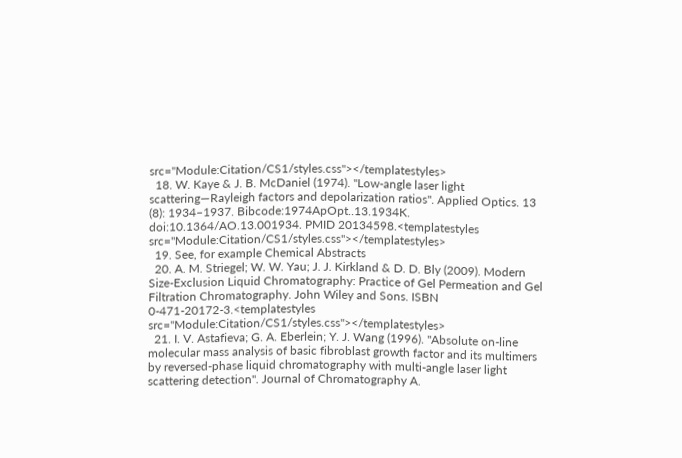src="Module:Citation/CS1/styles.css"></templatestyles>
  18. W. Kaye & J. B. McDaniel (1974). "Low-angle laser light scattering—Rayleigh factors and depolarization ratios". Applied Optics. 13 (8): 1934–1937. Bibcode:1974ApOpt..13.1934K. doi:10.1364/AO.13.001934. PMID 20134598.<templatestyles src="Module:Citation/CS1/styles.css"></templatestyles>
  19. See, for example Chemical Abstracts
  20. A. M. Striegel; W. W. Yau; J. J. Kirkland & D. D. Bly (2009). Modern Size-Exclusion Liquid Chromatography: Practice of Gel Permeation and Gel Filtration Chromatography. John Wiley and Sons. ISBN 0-471-20172-3.<templatestyles src="Module:Citation/CS1/styles.css"></templatestyles>
  21. I. V. Astafieva; G. A. Eberlein; Y. J. Wang (1996). "Absolute on-line molecular mass analysis of basic fibroblast growth factor and its multimers by reversed-phase liquid chromatography with multi-angle laser light scattering detection". Journal of Chromatography A.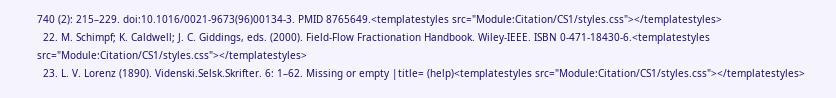740 (2): 215–229. doi:10.1016/0021-9673(96)00134-3. PMID 8765649.<templatestyles src="Module:Citation/CS1/styles.css"></templatestyles>
  22. M. Schimpf; K. Caldwell; J. C. Giddings, eds. (2000). Field-Flow Fractionation Handbook. Wiley-IEEE. ISBN 0-471-18430-6.<templatestyles src="Module:Citation/CS1/styles.css"></templatestyles>
  23. L. V. Lorenz (1890). Videnski.Selsk.Skrifter. 6: 1–62. Missing or empty |title= (help)<templatestyles src="Module:Citation/CS1/styles.css"></templatestyles>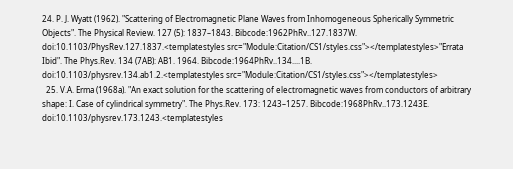24. P. J. Wyatt (1962). "Scattering of Electromagnetic Plane Waves from Inhomogeneous Spherically Symmetric Objects". The Physical Review. 127 (5): 1837–1843. Bibcode:1962PhRv..127.1837W. doi:10.1103/PhysRev.127.1837.<templatestyles src="Module:Citation/CS1/styles.css"></templatestyles>"Errata Ibid". The Phys.Rev. 134 (7AB): AB1. 1964. Bibcode:1964PhRv..134....1B. doi:10.1103/physrev.134.ab1.2.<templatestyles src="Module:Citation/CS1/styles.css"></templatestyles>
  25. V.A. Erma (1968a). "An exact solution for the scattering of electromagnetic waves from conductors of arbitrary shape: I. Case of cylindrical symmetry". The Phys.Rev. 173: 1243–1257. Bibcode:1968PhRv..173.1243E. doi:10.1103/physrev.173.1243.<templatestyles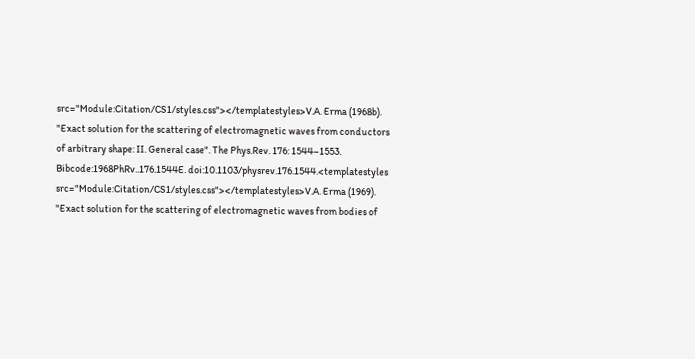src="Module:Citation/CS1/styles.css"></templatestyles>V.A. Erma (1968b). "Exact solution for the scattering of electromagnetic waves from conductors of arbitrary shape: II. General case". The Phys.Rev. 176: 1544–1553. Bibcode:1968PhRv..176.1544E. doi:10.1103/physrev.176.1544.<templatestyles src="Module:Citation/CS1/styles.css"></templatestyles>V.A. Erma (1969). "Exact solution for the scattering of electromagnetic waves from bodies of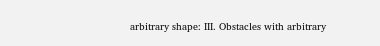arbitrary shape: III. Obstacles with arbitrary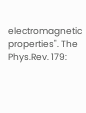electromagnetic properties". The Phys.Rev. 179: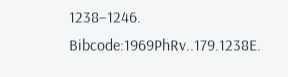1238–1246. Bibcode:1969PhRv..179.1238E.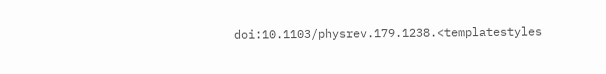doi:10.1103/physrev.179.1238.<templatestyles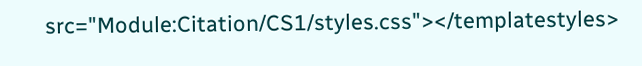src="Module:Citation/CS1/styles.css"></templatestyles>